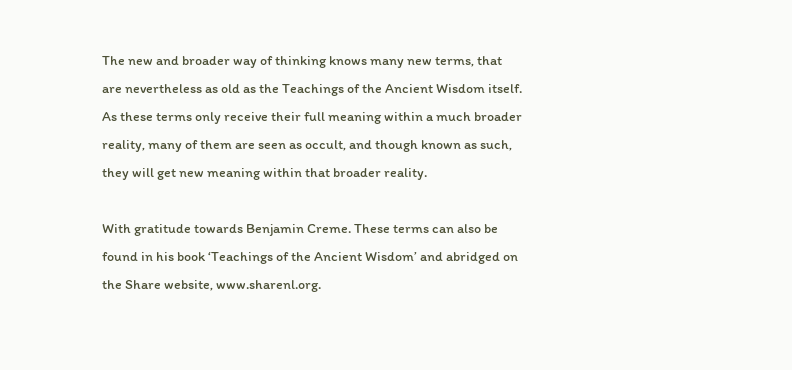The new and broader way of thinking knows many new terms, that are nevertheless as old as the Teachings of the Ancient Wisdom itself. As these terms only receive their full meaning within a much broader reality, many of them are seen as occult, and though known as such, they will get new meaning within that broader reality.

With gratitude towards Benjamin Creme. These terms can also be found in his book ‘Teachings of the Ancient Wisdom’ and abridged on the Share website, www.sharenl.org.